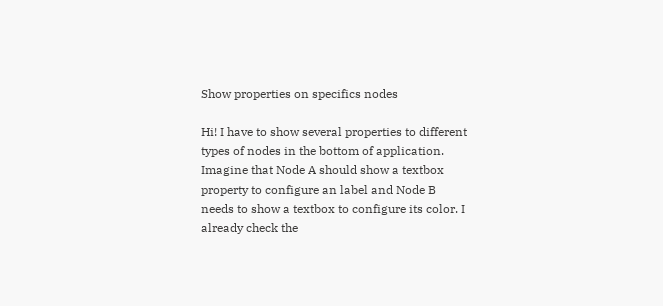Show properties on specifics nodes

Hi! I have to show several properties to different types of nodes in the bottom of application. Imagine that Node A should show a textbox property to configure an label and Node B needs to show a textbox to configure its color. I already check the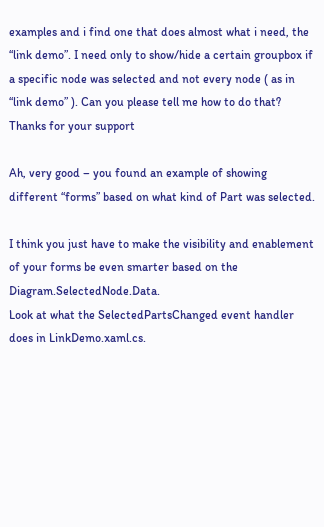examples and i find one that does almost what i need, the “link demo”. I need only to show/hide a certain groupbox if a specific node was selected and not every node ( as in
“link demo” ). Can you please tell me how to do that? Thanks for your support

Ah, very good – you found an example of showing different “forms” based on what kind of Part was selected.

I think you just have to make the visibility and enablement of your forms be even smarter based on the Diagram.SelectedNode.Data.
Look at what the SelectedPartsChanged event handler does in LinkDemo.xaml.cs.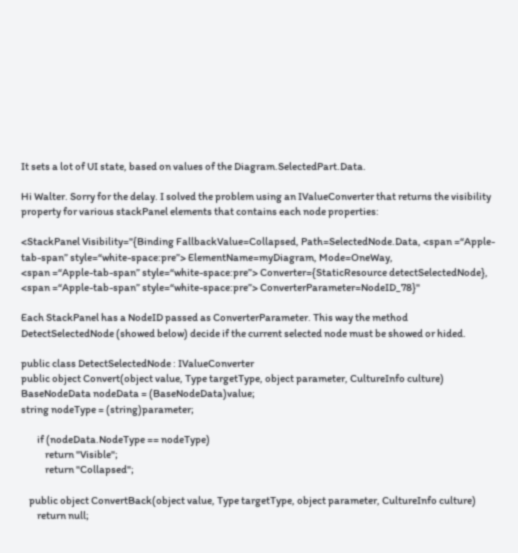It sets a lot of UI state, based on values of the Diagram.SelectedPart.Data.

Hi Walter. Sorry for the delay. I solved the problem using an IValueConverter that returns the visibility property for various stackPanel elements that contains each node properties:

<StackPanel Visibility="{Binding FallbackValue=Collapsed, Path=SelectedNode.Data, <span =“Apple-tab-span” style=“white-space:pre”> ElementName=myDiagram, Mode=OneWay,
<span =“Apple-tab-span” style=“white-space:pre”> Converter={StaticResource detectSelectedNode}, <span =“Apple-tab-span” style=“white-space:pre”> ConverterParameter=NodeID_78}"

Each StackPanel has a NodeID passed as ConverterParameter. This way the method DetectSelectedNode (showed below) decide if the current selected node must be showed or hided.

public class DetectSelectedNode : IValueConverter
public object Convert(object value, Type targetType, object parameter, CultureInfo culture)
BaseNodeData nodeData = (BaseNodeData)value;
string nodeType = (string)parameter;

        if (nodeData.NodeType == nodeType)
            return "Visible";
            return "Collapsed";

    public object ConvertBack(object value, Type targetType, object parameter, CultureInfo culture)
        return null;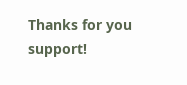Thanks for you support!